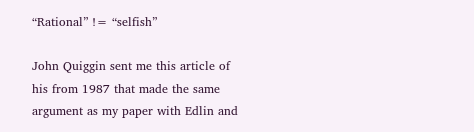“Rational” != “selfish”

John Quiggin sent me this article of his from 1987 that made the same argument as my paper with Edlin and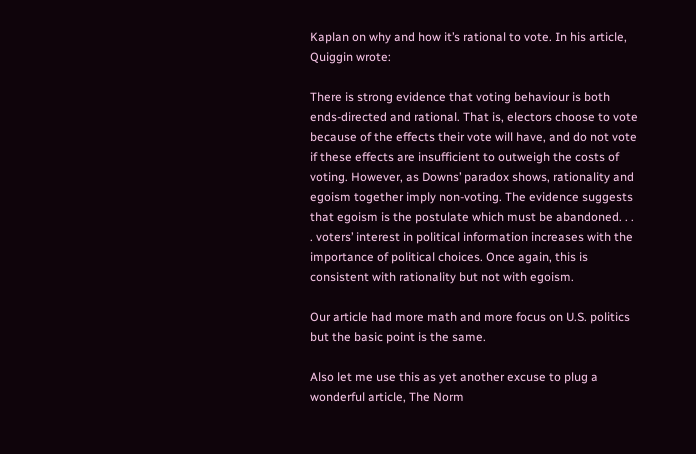Kaplan on why and how it’s rational to vote. In his article, Quiggin wrote:

There is strong evidence that voting behaviour is both ends-directed and rational. That is, electors choose to vote because of the effects their vote will have, and do not vote if these effects are insufficient to outweigh the costs of voting. However, as Downs’ paradox shows, rationality and egoism together imply non-voting. The evidence suggests that egoism is the postulate which must be abandoned. . . . voters’ interest in political information increases with the importance of political choices. Once again, this is consistent with rationality but not with egoism.

Our article had more math and more focus on U.S. politics but the basic point is the same.

Also let me use this as yet another excuse to plug a wonderful article, The Norm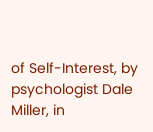of Self-Interest, by psychologist Dale Miller, in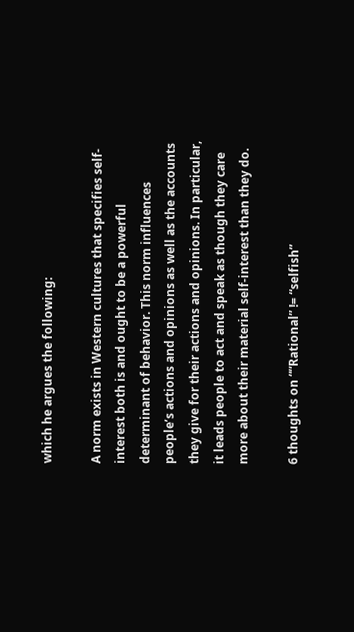which he argues the following:

A norm exists in Western cultures that specifies self-interest both is and ought to be a powerful determinant of behavior. This norm influences people’s actions and opinions as well as the accounts they give for their actions and opinions. In particular, it leads people to act and speak as though they care more about their material self-interest than they do.

6 thoughts on ““Rational” != “selfish”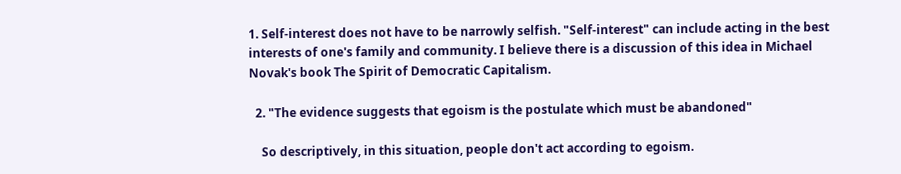1. Self-interest does not have to be narrowly selfish. "Self-interest" can include acting in the best interests of one's family and community. I believe there is a discussion of this idea in Michael Novak's book The Spirit of Democratic Capitalism.

  2. "The evidence suggests that egoism is the postulate which must be abandoned"

    So descriptively, in this situation, people don't act according to egoism.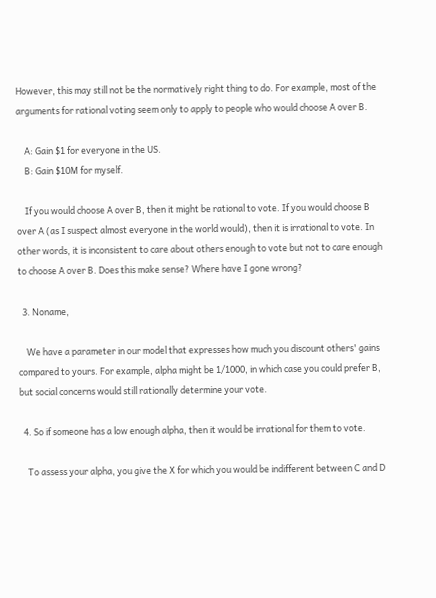However, this may still not be the normatively right thing to do. For example, most of the arguments for rational voting seem only to apply to people who would choose A over B.

    A: Gain $1 for everyone in the US.
    B: Gain $10M for myself.

    If you would choose A over B, then it might be rational to vote. If you would choose B over A (as I suspect almost everyone in the world would), then it is irrational to vote. In other words, it is inconsistent to care about others enough to vote but not to care enough to choose A over B. Does this make sense? Where have I gone wrong?

  3. Noname,

    We have a parameter in our model that expresses how much you discount others' gains compared to yours. For example, alpha might be 1/1000, in which case you could prefer B, but social concerns would still rationally determine your vote.

  4. So if someone has a low enough alpha, then it would be irrational for them to vote.

    To assess your alpha, you give the X for which you would be indifferent between C and D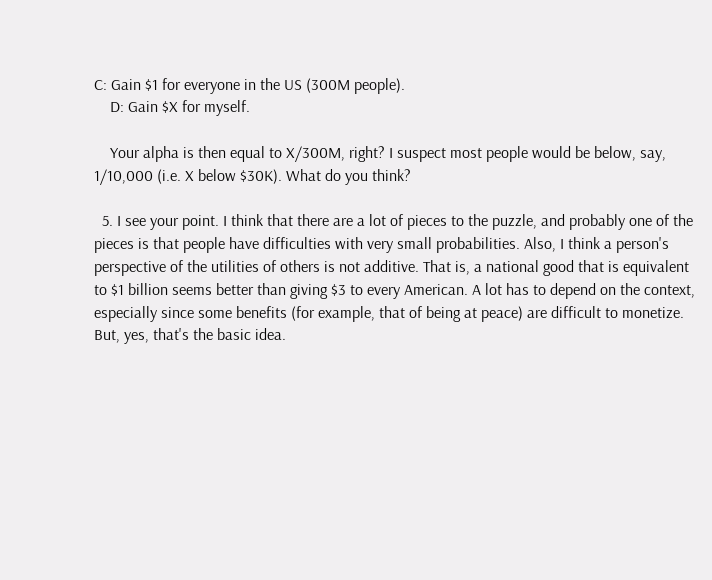C: Gain $1 for everyone in the US (300M people).
    D: Gain $X for myself.

    Your alpha is then equal to X/300M, right? I suspect most people would be below, say, 1/10,000 (i.e. X below $30K). What do you think?

  5. I see your point. I think that there are a lot of pieces to the puzzle, and probably one of the pieces is that people have difficulties with very small probabilities. Also, I think a person's perspective of the utilities of others is not additive. That is, a national good that is equivalent to $1 billion seems better than giving $3 to every American. A lot has to depend on the context, especially since some benefits (for example, that of being at peace) are difficult to monetize. But, yes, that's the basic idea.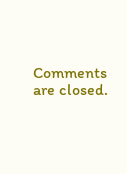Comments are closed.